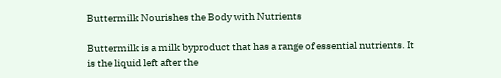Buttermilk Nourishes the Body with Nutrients

Buttermilk is a milk byproduct that has a range of essential nutrients. It is the liquid left after the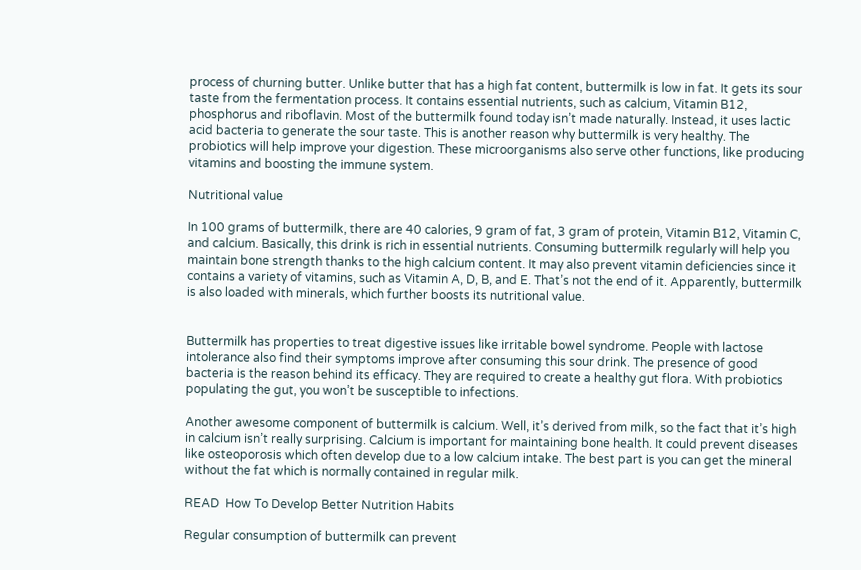process of churning butter. Unlike butter that has a high fat content, buttermilk is low in fat. It gets its sour taste from the fermentation process. It contains essential nutrients, such as calcium, Vitamin B12, phosphorus and riboflavin. Most of the buttermilk found today isn’t made naturally. Instead, it uses lactic acid bacteria to generate the sour taste. This is another reason why buttermilk is very healthy. The probiotics will help improve your digestion. These microorganisms also serve other functions, like producing vitamins and boosting the immune system.

Nutritional value

In 100 grams of buttermilk, there are 40 calories, 9 gram of fat, 3 gram of protein, Vitamin B12, Vitamin C, and calcium. Basically, this drink is rich in essential nutrients. Consuming buttermilk regularly will help you maintain bone strength thanks to the high calcium content. It may also prevent vitamin deficiencies since it contains a variety of vitamins, such as Vitamin A, D, B, and E. That’s not the end of it. Apparently, buttermilk is also loaded with minerals, which further boosts its nutritional value.


Buttermilk has properties to treat digestive issues like irritable bowel syndrome. People with lactose intolerance also find their symptoms improve after consuming this sour drink. The presence of good bacteria is the reason behind its efficacy. They are required to create a healthy gut flora. With probiotics populating the gut, you won’t be susceptible to infections.

Another awesome component of buttermilk is calcium. Well, it’s derived from milk, so the fact that it’s high in calcium isn’t really surprising. Calcium is important for maintaining bone health. It could prevent diseases like osteoporosis which often develop due to a low calcium intake. The best part is you can get the mineral without the fat which is normally contained in regular milk.

READ  How To Develop Better Nutrition Habits

Regular consumption of buttermilk can prevent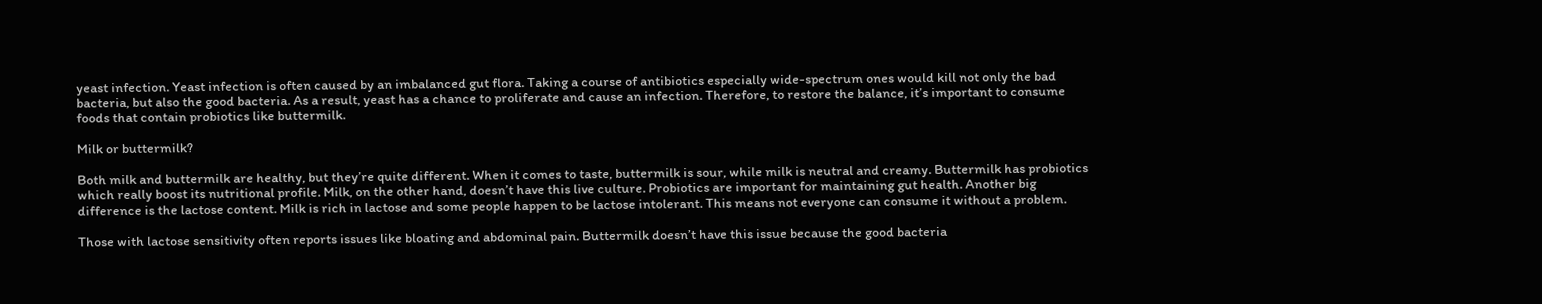yeast infection. Yeast infection is often caused by an imbalanced gut flora. Taking a course of antibiotics especially wide-spectrum ones would kill not only the bad bacteria, but also the good bacteria. As a result, yeast has a chance to proliferate and cause an infection. Therefore, to restore the balance, it’s important to consume foods that contain probiotics like buttermilk.

Milk or buttermilk?

Both milk and buttermilk are healthy, but they’re quite different. When it comes to taste, buttermilk is sour, while milk is neutral and creamy. Buttermilk has probiotics which really boost its nutritional profile. Milk, on the other hand, doesn’t have this live culture. Probiotics are important for maintaining gut health. Another big difference is the lactose content. Milk is rich in lactose and some people happen to be lactose intolerant. This means not everyone can consume it without a problem.

Those with lactose sensitivity often reports issues like bloating and abdominal pain. Buttermilk doesn’t have this issue because the good bacteria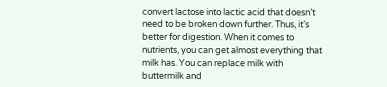convert lactose into lactic acid that doesn’t need to be broken down further. Thus, it’s better for digestion. When it comes to nutrients, you can get almost everything that milk has. You can replace milk with buttermilk and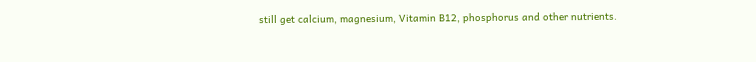still get calcium, magnesium, Vitamin B12, phosphorus and other nutrients.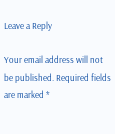Leave a Reply

Your email address will not be published. Required fields are marked *